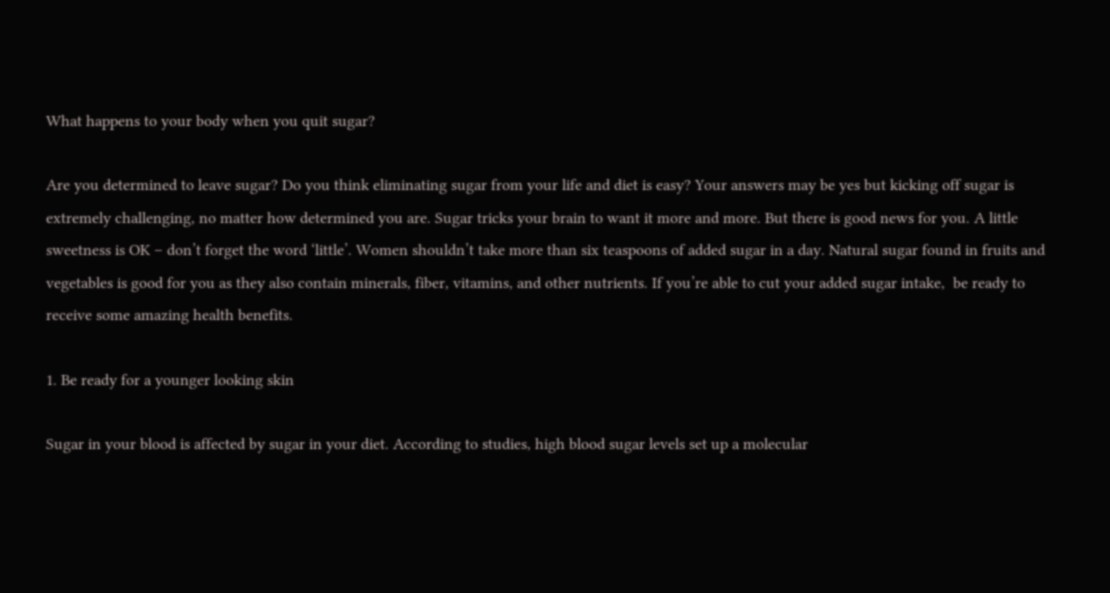What happens to your body when you quit sugar?

Are you determined to leave sugar? Do you think eliminating sugar from your life and diet is easy? Your answers may be yes but kicking off sugar is extremely challenging, no matter how determined you are. Sugar tricks your brain to want it more and more. But there is good news for you. A little sweetness is OK – don’t forget the word ‘little’. Women shouldn’t take more than six teaspoons of added sugar in a day. Natural sugar found in fruits and vegetables is good for you as they also contain minerals, fiber, vitamins, and other nutrients. If you’re able to cut your added sugar intake,  be ready to receive some amazing health benefits.

1. Be ready for a younger looking skin

Sugar in your blood is affected by sugar in your diet. According to studies, high blood sugar levels set up a molecular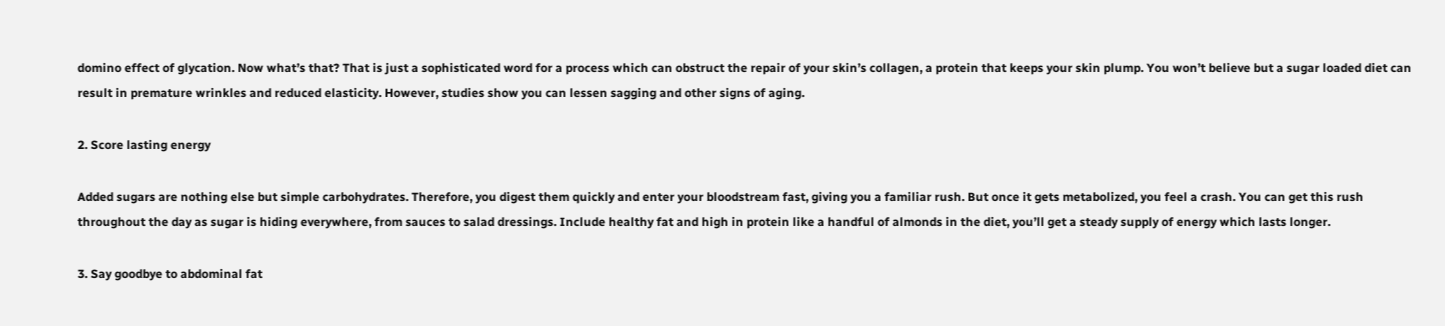domino effect of glycation. Now what’s that? That is just a sophisticated word for a process which can obstruct the repair of your skin’s collagen, a protein that keeps your skin plump. You won’t believe but a sugar loaded diet can result in premature wrinkles and reduced elasticity. However, studies show you can lessen sagging and other signs of aging.

2. Score lasting energy

Added sugars are nothing else but simple carbohydrates. Therefore, you digest them quickly and enter your bloodstream fast, giving you a familiar rush. But once it gets metabolized, you feel a crash. You can get this rush throughout the day as sugar is hiding everywhere, from sauces to salad dressings. Include healthy fat and high in protein like a handful of almonds in the diet, you’ll get a steady supply of energy which lasts longer.

3. Say goodbye to abdominal fat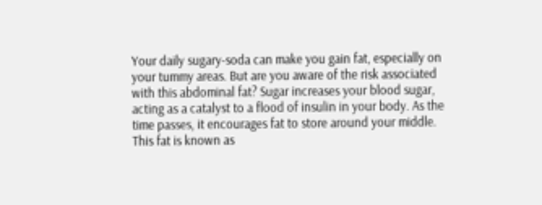Your daily sugary-soda can make you gain fat, especially on your tummy areas. But are you aware of the risk associated with this abdominal fat? Sugar increases your blood sugar, acting as a catalyst to a flood of insulin in your body. As the time passes, it encourages fat to store around your middle. This fat is known as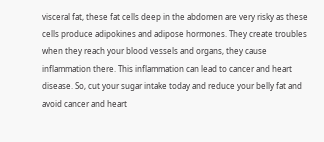visceral fat, these fat cells deep in the abdomen are very risky as these cells produce adipokines and adipose hormones. They create troubles when they reach your blood vessels and organs, they cause inflammation there. This inflammation can lead to cancer and heart disease. So, cut your sugar intake today and reduce your belly fat and avoid cancer and heart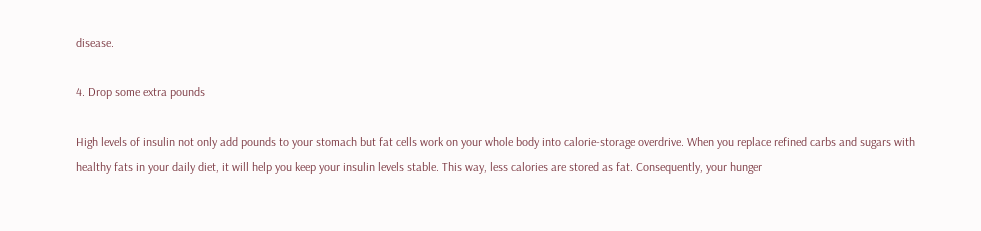disease.

4. Drop some extra pounds

High levels of insulin not only add pounds to your stomach but fat cells work on your whole body into calorie-storage overdrive. When you replace refined carbs and sugars with healthy fats in your daily diet, it will help you keep your insulin levels stable. This way, less calories are stored as fat. Consequently, your hunger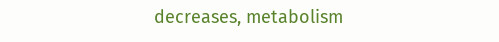decreases, metabolism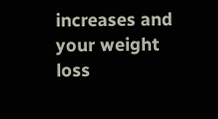increases and your weight loss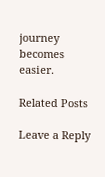journey becomes easier.

Related Posts

Leave a Reply